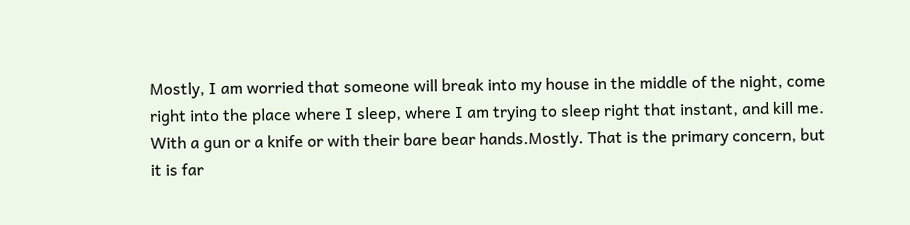Mostly, I am worried that someone will break into my house in the middle of the night, come right into the place where I sleep, where I am trying to sleep right that instant, and kill me. With a gun or a knife or with their bare bear hands.Mostly. That is the primary concern, but it is far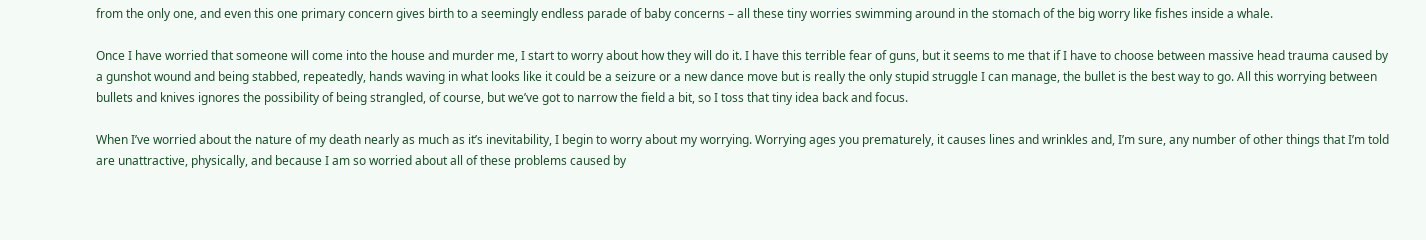from the only one, and even this one primary concern gives birth to a seemingly endless parade of baby concerns – all these tiny worries swimming around in the stomach of the big worry like fishes inside a whale.

Once I have worried that someone will come into the house and murder me, I start to worry about how they will do it. I have this terrible fear of guns, but it seems to me that if I have to choose between massive head trauma caused by a gunshot wound and being stabbed, repeatedly, hands waving in what looks like it could be a seizure or a new dance move but is really the only stupid struggle I can manage, the bullet is the best way to go. All this worrying between bullets and knives ignores the possibility of being strangled, of course, but we’ve got to narrow the field a bit, so I toss that tiny idea back and focus.

When I’ve worried about the nature of my death nearly as much as it’s inevitability, I begin to worry about my worrying. Worrying ages you prematurely, it causes lines and wrinkles and, I’m sure, any number of other things that I’m told are unattractive, physically, and because I am so worried about all of these problems caused by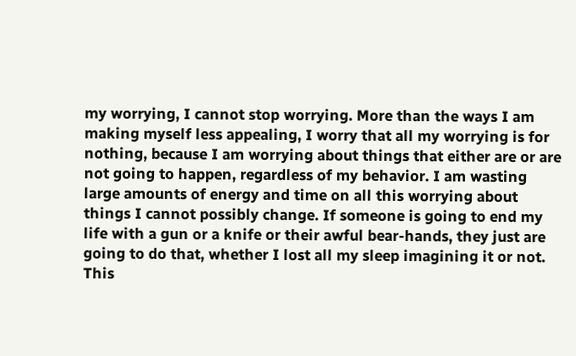my worrying, I cannot stop worrying. More than the ways I am making myself less appealing, I worry that all my worrying is for nothing, because I am worrying about things that either are or are not going to happen, regardless of my behavior. I am wasting large amounts of energy and time on all this worrying about things I cannot possibly change. If someone is going to end my life with a gun or a knife or their awful bear-hands, they just are going to do that, whether I lost all my sleep imagining it or not. This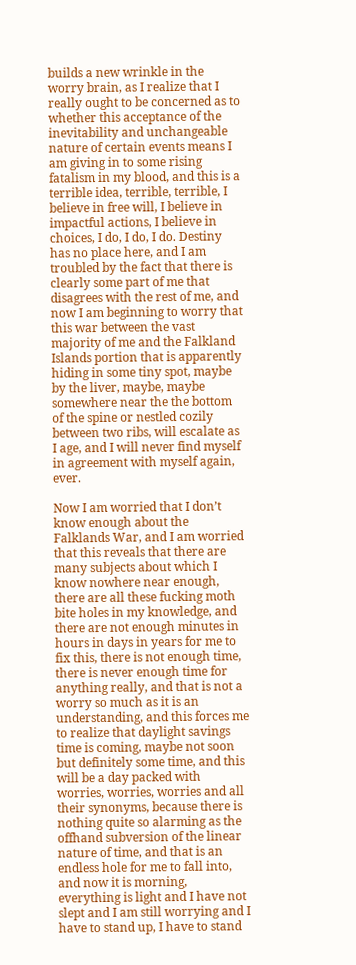builds a new wrinkle in the worry brain, as I realize that I really ought to be concerned as to whether this acceptance of the inevitability and unchangeable nature of certain events means I am giving in to some rising fatalism in my blood, and this is a terrible idea, terrible, terrible, I believe in free will, I believe in impactful actions, I believe in choices, I do, I do, I do. Destiny has no place here, and I am troubled by the fact that there is clearly some part of me that disagrees with the rest of me, and now I am beginning to worry that this war between the vast majority of me and the Falkland Islands portion that is apparently hiding in some tiny spot, maybe by the liver, maybe, maybe somewhere near the the bottom of the spine or nestled cozily between two ribs, will escalate as I age, and I will never find myself in agreement with myself again, ever.

Now I am worried that I don’t know enough about the Falklands War, and I am worried that this reveals that there are many subjects about which I know nowhere near enough, there are all these fucking moth bite holes in my knowledge, and there are not enough minutes in hours in days in years for me to fix this, there is not enough time, there is never enough time for anything really, and that is not a worry so much as it is an understanding, and this forces me to realize that daylight savings time is coming, maybe not soon but definitely some time, and this will be a day packed with worries, worries, worries and all their synonyms, because there is nothing quite so alarming as the offhand subversion of the linear nature of time, and that is an endless hole for me to fall into, and now it is morning, everything is light and I have not slept and I am still worrying and I have to stand up, I have to stand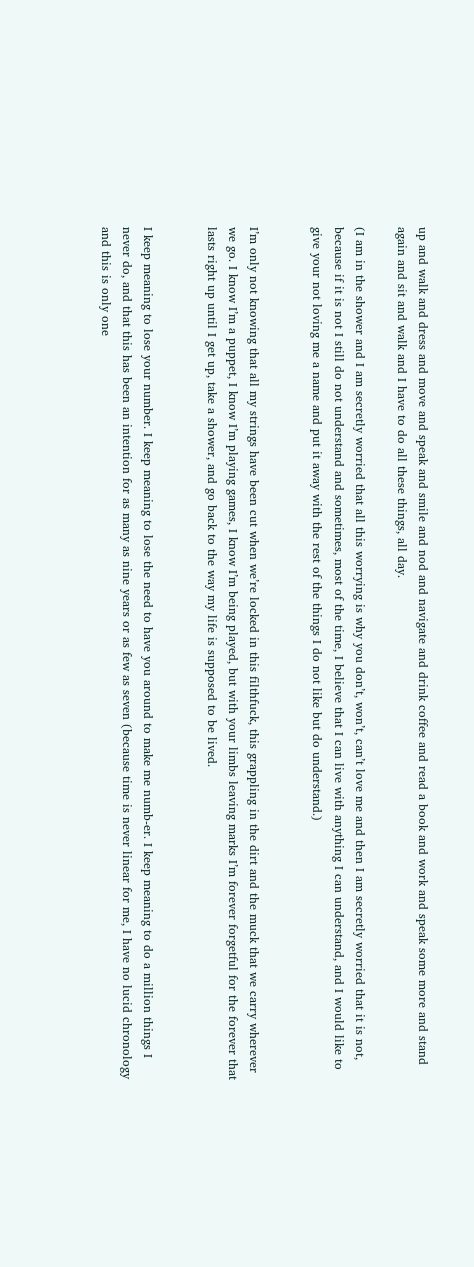up and walk and dress and move and speak and smile and nod and navigate and drink coffee and read a book and work and speak some more and stand again and sit and walk and I have to do all these things, all day.

(I am in the shower and I am secretly worried that all this worrying is why you don’t, won’t, can’t love me and then I am secretly worried that it is not, because if it is not I still do not understand and sometimes, most of the time, I believe that I can live with anything I can understand, and I would like to give your not loving me a name and put it away with the rest of the things I do not like but do understand.)


I’m only not knowing that all my strings have been cut when we’re locked in this filthfuck, this grappling in the dirt and the muck that we carry wherever we go. I know I’m a puppet, I know I’m playing games, I know I’m being played, but with your limbs leaving marks I’m forever forgetful for the forever that lasts right up until I get up, take a shower, and go back to the way my life is supposed to be lived.


I keep meaning to lose your number. I keep meaning to lose the need to have you around to make me numb-er. I keep meaning to do a million things I never do, and that this has been an intention for as many as nine years or as few as seven (because time is never linear for me, I have no lucid chronology and this is only one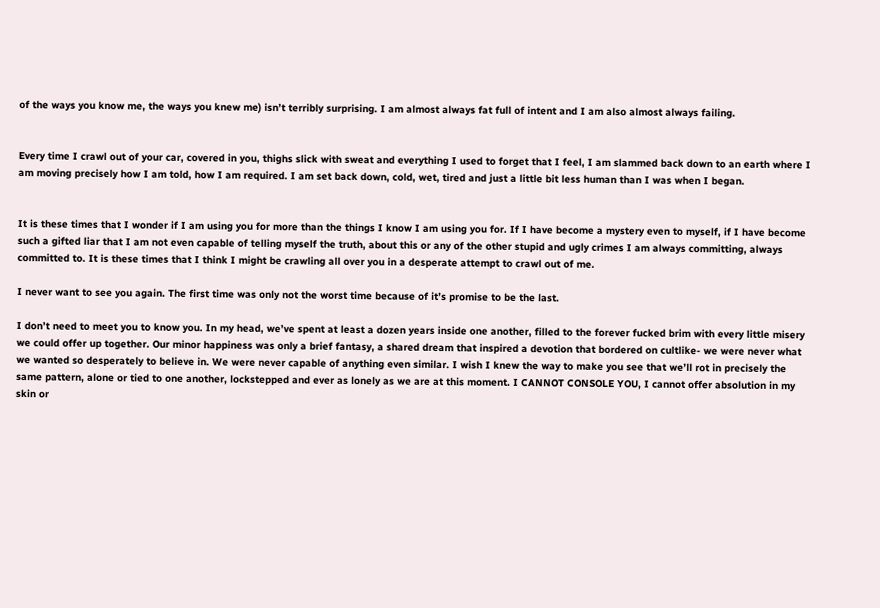of the ways you know me, the ways you knew me) isn’t terribly surprising. I am almost always fat full of intent and I am also almost always failing.


Every time I crawl out of your car, covered in you, thighs slick with sweat and everything I used to forget that I feel, I am slammed back down to an earth where I am moving precisely how I am told, how I am required. I am set back down, cold, wet, tired and just a little bit less human than I was when I began.


It is these times that I wonder if I am using you for more than the things I know I am using you for. If I have become a mystery even to myself, if I have become such a gifted liar that I am not even capable of telling myself the truth, about this or any of the other stupid and ugly crimes I am always committing, always committed to. It is these times that I think I might be crawling all over you in a desperate attempt to crawl out of me.

I never want to see you again. The first time was only not the worst time because of it’s promise to be the last.

I don’t need to meet you to know you. In my head, we’ve spent at least a dozen years inside one another, filled to the forever fucked brim with every little misery we could offer up together. Our minor happiness was only a brief fantasy, a shared dream that inspired a devotion that bordered on cultlike- we were never what we wanted so desperately to believe in. We were never capable of anything even similar. I wish I knew the way to make you see that we’ll rot in precisely the same pattern, alone or tied to one another, lockstepped and ever as lonely as we are at this moment. I CANNOT CONSOLE YOU, I cannot offer absolution in my skin or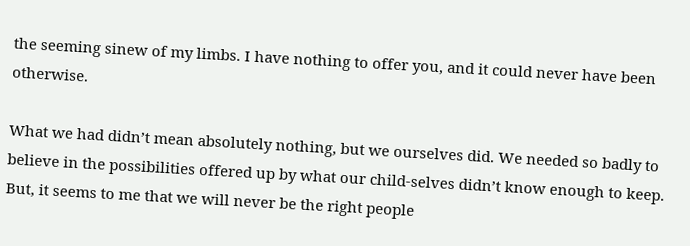the seeming sinew of my limbs. I have nothing to offer you, and it could never have been otherwise.

What we had didn’t mean absolutely nothing, but we ourselves did. We needed so badly to believe in the possibilities offered up by what our child-selves didn’t know enough to keep. But, it seems to me that we will never be the right people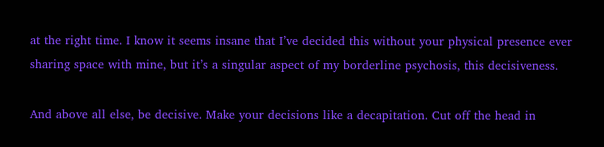at the right time. I know it seems insane that I’ve decided this without your physical presence ever sharing space with mine, but it’s a singular aspect of my borderline psychosis, this decisiveness.

And above all else, be decisive. Make your decisions like a decapitation. Cut off the head in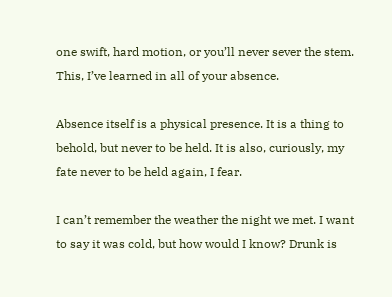one swift, hard motion, or you’ll never sever the stem. This, I’ve learned in all of your absence.

Absence itself is a physical presence. It is a thing to behold, but never to be held. It is also, curiously, my fate never to be held again, I fear.

I can’t remember the weather the night we met. I want to say it was cold, but how would I know? Drunk is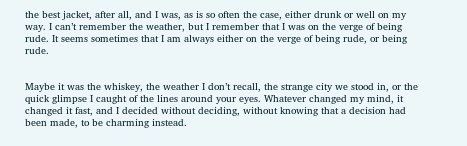the best jacket, after all, and I was, as is so often the case, either drunk or well on my way. I can’t remember the weather, but I remember that I was on the verge of being rude. It seems sometimes that I am always either on the verge of being rude, or being rude.


Maybe it was the whiskey, the weather I don’t recall, the strange city we stood in, or the quick glimpse I caught of the lines around your eyes. Whatever changed my mind, it changed it fast, and I decided without deciding, without knowing that a decision had been made, to be charming instead.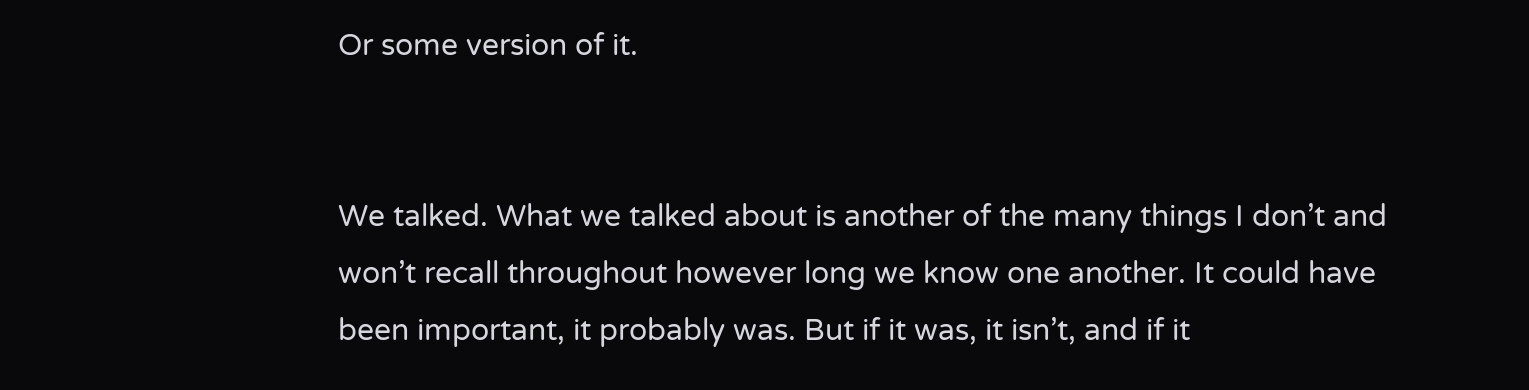Or some version of it.


We talked. What we talked about is another of the many things I don’t and won’t recall throughout however long we know one another. It could have been important, it probably was. But if it was, it isn’t, and if it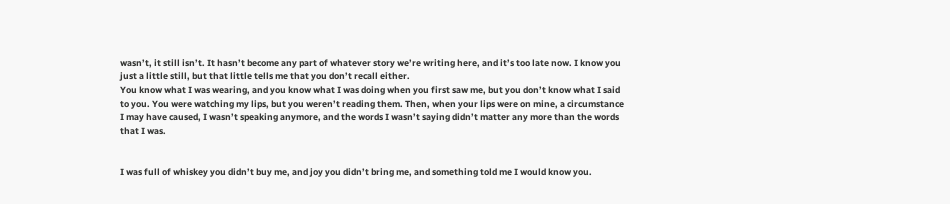wasn’t, it still isn’t. It hasn’t become any part of whatever story we’re writing here, and it’s too late now. I know you just a little still, but that little tells me that you don’t recall either.
You know what I was wearing, and you know what I was doing when you first saw me, but you don’t know what I said to you. You were watching my lips, but you weren’t reading them. Then, when your lips were on mine, a circumstance I may have caused, I wasn’t speaking anymore, and the words I wasn’t saying didn’t matter any more than the words that I was.


I was full of whiskey you didn’t buy me, and joy you didn’t bring me, and something told me I would know you.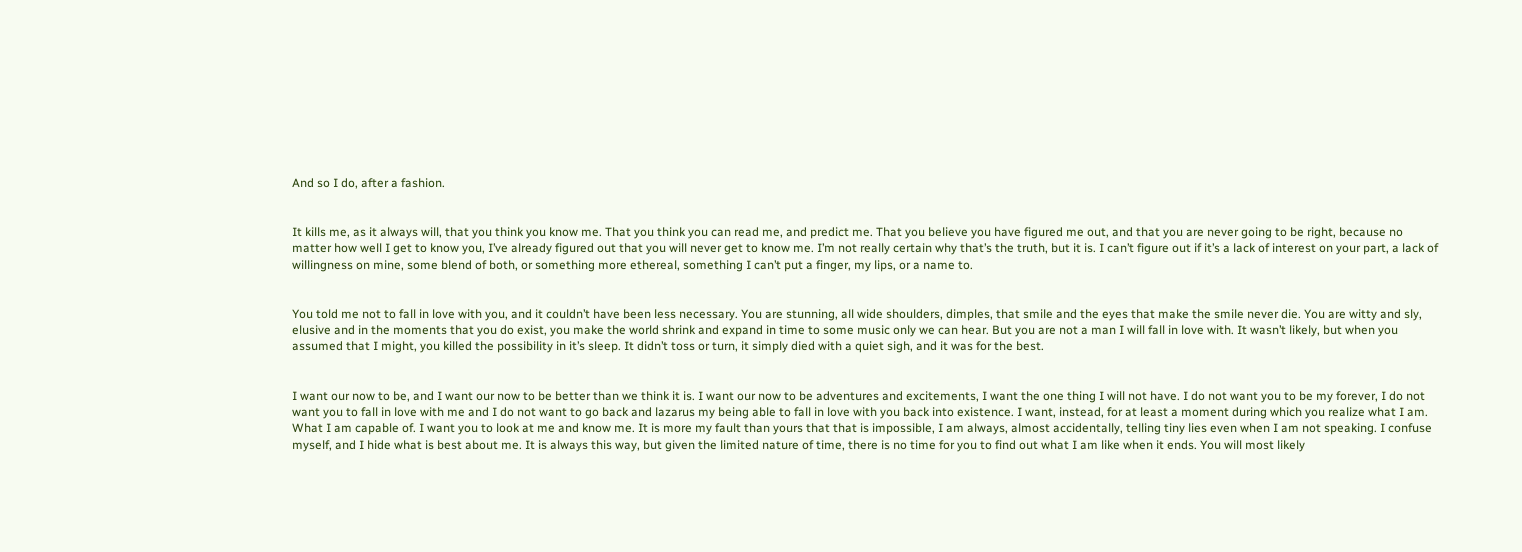And so I do, after a fashion.


It kills me, as it always will, that you think you know me. That you think you can read me, and predict me. That you believe you have figured me out, and that you are never going to be right, because no matter how well I get to know you, I’ve already figured out that you will never get to know me. I’m not really certain why that’s the truth, but it is. I can’t figure out if it’s a lack of interest on your part, a lack of willingness on mine, some blend of both, or something more ethereal, something I can’t put a finger, my lips, or a name to.


You told me not to fall in love with you, and it couldn’t have been less necessary. You are stunning, all wide shoulders, dimples, that smile and the eyes that make the smile never die. You are witty and sly, elusive and in the moments that you do exist, you make the world shrink and expand in time to some music only we can hear. But you are not a man I will fall in love with. It wasn’t likely, but when you assumed that I might, you killed the possibility in it’s sleep. It didn’t toss or turn, it simply died with a quiet sigh, and it was for the best.


I want our now to be, and I want our now to be better than we think it is. I want our now to be adventures and excitements, I want the one thing I will not have. I do not want you to be my forever, I do not want you to fall in love with me and I do not want to go back and lazarus my being able to fall in love with you back into existence. I want, instead, for at least a moment during which you realize what I am. What I am capable of. I want you to look at me and know me. It is more my fault than yours that that is impossible, I am always, almost accidentally, telling tiny lies even when I am not speaking. I confuse myself, and I hide what is best about me. It is always this way, but given the limited nature of time, there is no time for you to find out what I am like when it ends. You will most likely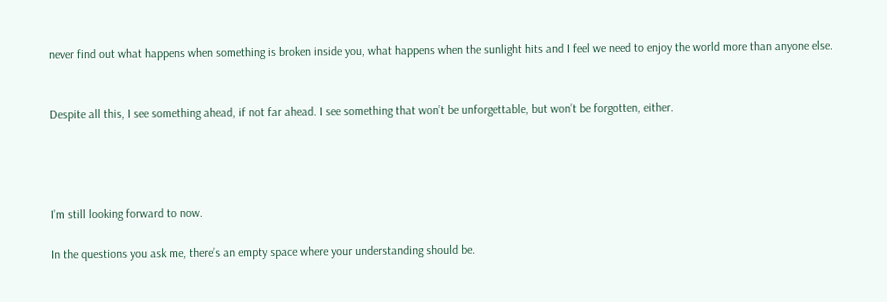never find out what happens when something is broken inside you, what happens when the sunlight hits and I feel we need to enjoy the world more than anyone else.


Despite all this, I see something ahead, if not far ahead. I see something that won’t be unforgettable, but won’t be forgotten, either.




I’m still looking forward to now.

In the questions you ask me, there’s an empty space where your understanding should be.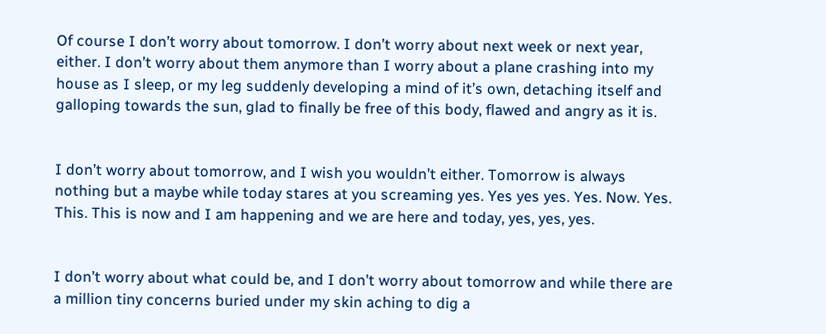Of course I don’t worry about tomorrow. I don’t worry about next week or next year, either. I don’t worry about them anymore than I worry about a plane crashing into my house as I sleep, or my leg suddenly developing a mind of it’s own, detaching itself and galloping towards the sun, glad to finally be free of this body, flawed and angry as it is.


I don’t worry about tomorrow, and I wish you wouldn’t either. Tomorrow is always nothing but a maybe while today stares at you screaming yes. Yes yes yes. Yes. Now. Yes. This. This is now and I am happening and we are here and today, yes, yes, yes.


I don’t worry about what could be, and I don’t worry about tomorrow and while there are a million tiny concerns buried under my skin aching to dig a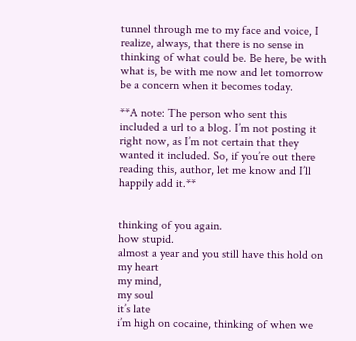tunnel through me to my face and voice, I realize, always, that there is no sense in thinking of what could be. Be here, be with what is, be with me now and let tomorrow be a concern when it becomes today.

**A note: The person who sent this included a url to a blog. I’m not posting it right now, as I’m not certain that they wanted it included. So, if you’re out there reading this, author, let me know and I’ll happily add it.**


thinking of you again.
how stupid.
almost a year and you still have this hold on my heart
my mind,
my soul
it’s late
i’m high on cocaine, thinking of when we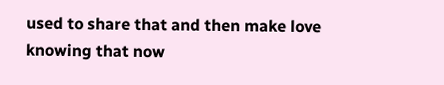used to share that and then make love
knowing that now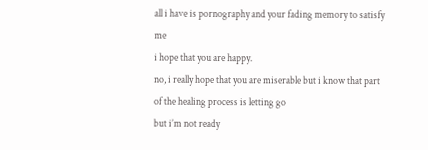all i have is pornography and your fading memory to satisfy me
i hope that you are happy.
no, i really hope that you are miserable but i know that part of the healing process is letting go
but i’m not ready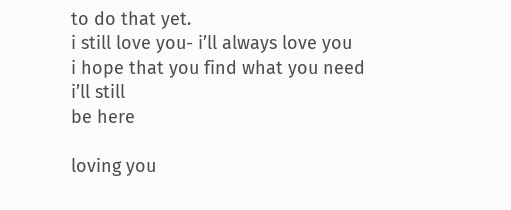to do that yet.
i still love you- i’ll always love you
i hope that you find what you need
i’ll still
be here

loving you